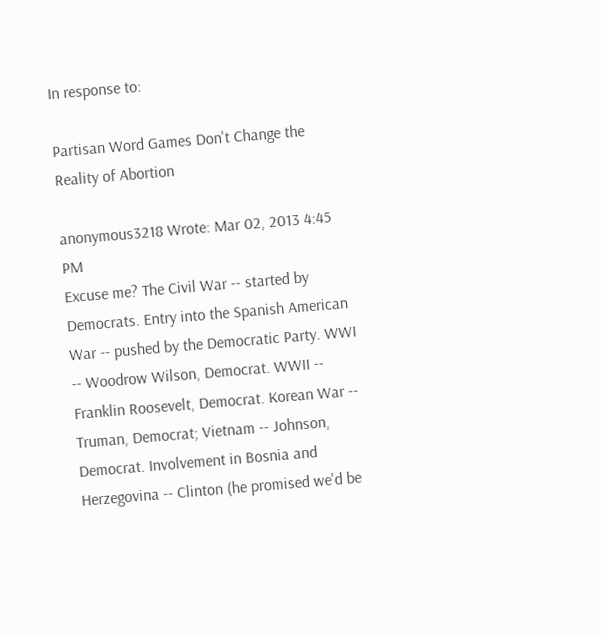In response to:

Partisan Word Games Don't Change the Reality of Abortion

anonymous3218 Wrote: Mar 02, 2013 4:45 PM
Excuse me? The Civil War -- started by Democrats. Entry into the Spanish American War -- pushed by the Democratic Party. WWI -- Woodrow Wilson, Democrat. WWII -- Franklin Roosevelt, Democrat. Korean War -- Truman, Democrat; Vietnam -- Johnson, Democrat. Involvement in Bosnia and Herzegovina -- Clinton (he promised we'd be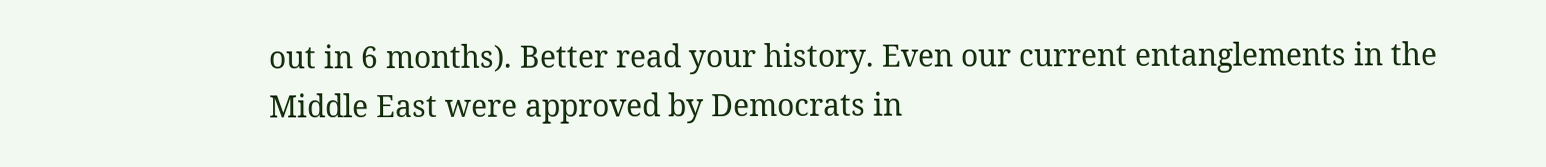out in 6 months). Better read your history. Even our current entanglements in the Middle East were approved by Democrats in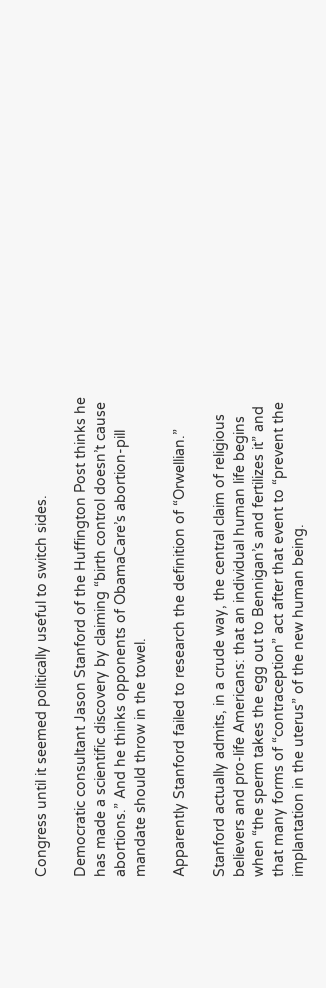Congress until it seemed politically useful to switch sides.

Democratic consultant Jason Stanford of the Huffington Post thinks he has made a scientific discovery by claiming “birth control doesn’t cause abortions.” And he thinks opponents of ObamaCare’s abortion-pill mandate should throw in the towel.

Apparently Stanford failed to research the definition of “Orwellian.”

Stanford actually admits, in a crude way, the central claim of religious believers and pro-life Americans: that an individual human life begins when “the sperm takes the egg out to Bennigan’s and fertilizes it” and that many forms of “contraception” act after that event to “prevent the implantation in the uterus” of the new human being.